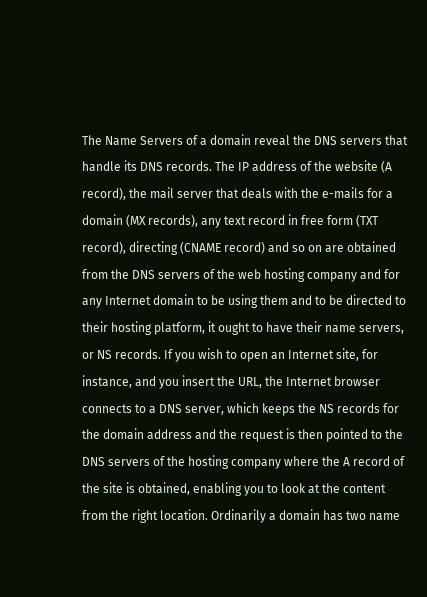The Name Servers of a domain reveal the DNS servers that handle its DNS records. The IP address of the website (A record), the mail server that deals with the e-mails for a domain (MX records), any text record in free form (TXT record), directing (CNAME record) and so on are obtained from the DNS servers of the web hosting company and for any Internet domain to be using them and to be directed to their hosting platform, it ought to have their name servers, or NS records. If you wish to open an Internet site, for instance, and you insert the URL, the Internet browser connects to a DNS server, which keeps the NS records for the domain address and the request is then pointed to the DNS servers of the hosting company where the A record of the site is obtained, enabling you to look at the content from the right location. Ordinarily a domain has two name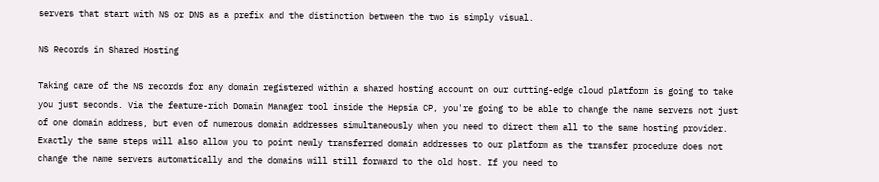servers that start with NS or DNS as a prefix and the distinction between the two is simply visual.

NS Records in Shared Hosting

Taking care of the NS records for any domain registered within a shared hosting account on our cutting-edge cloud platform is going to take you just seconds. Via the feature-rich Domain Manager tool inside the Hepsia CP, you're going to be able to change the name servers not just of one domain address, but even of numerous domain addresses simultaneously when you need to direct them all to the same hosting provider. Exactly the same steps will also allow you to point newly transferred domain addresses to our platform as the transfer procedure does not change the name servers automatically and the domains will still forward to the old host. If you need to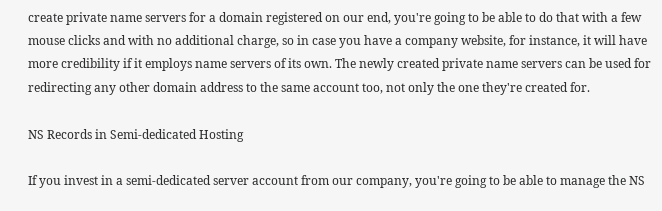create private name servers for a domain registered on our end, you're going to be able to do that with a few mouse clicks and with no additional charge, so in case you have a company website, for instance, it will have more credibility if it employs name servers of its own. The newly created private name servers can be used for redirecting any other domain address to the same account too, not only the one they're created for.

NS Records in Semi-dedicated Hosting

If you invest in a semi-dedicated server account from our company, you're going to be able to manage the NS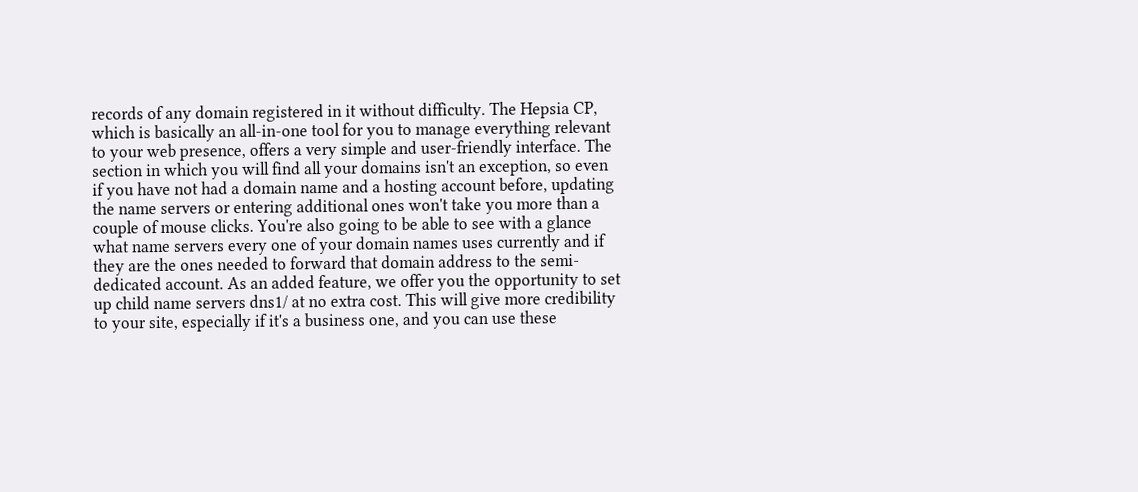records of any domain registered in it without difficulty. The Hepsia CP, which is basically an all-in-one tool for you to manage everything relevant to your web presence, offers a very simple and user-friendly interface. The section in which you will find all your domains isn't an exception, so even if you have not had a domain name and a hosting account before, updating the name servers or entering additional ones won't take you more than a couple of mouse clicks. You're also going to be able to see with a glance what name servers every one of your domain names uses currently and if they are the ones needed to forward that domain address to the semi-dedicated account. As an added feature, we offer you the opportunity to set up child name servers dns1/ at no extra cost. This will give more credibility to your site, especially if it's a business one, and you can use these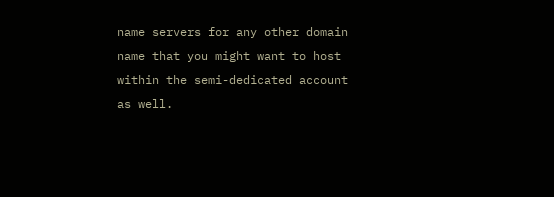name servers for any other domain name that you might want to host within the semi-dedicated account as well.